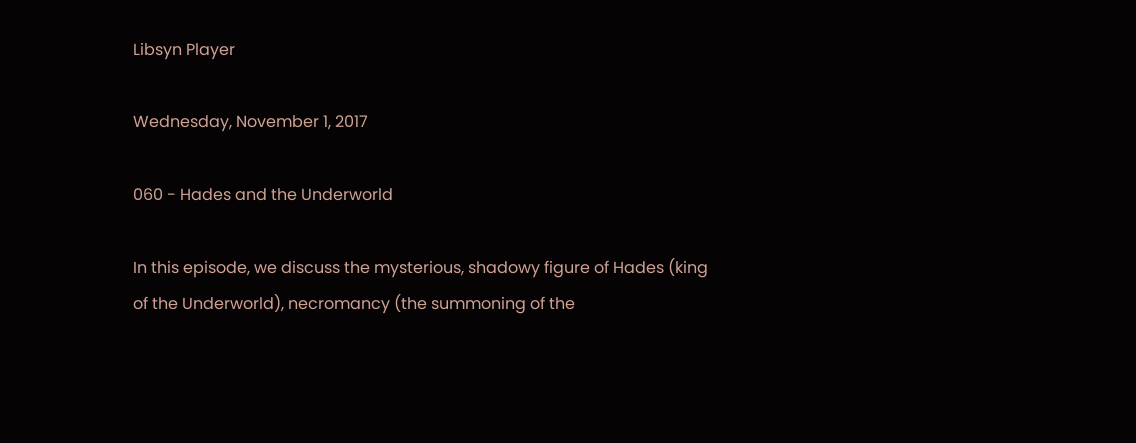Libsyn Player

Wednesday, November 1, 2017

060 - Hades and the Underworld

In this episode, we discuss the mysterious, shadowy figure of Hades (king of the Underworld), necromancy (the summoning of the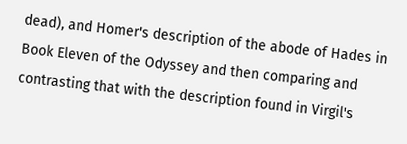dead), and Homer's description of the abode of Hades in Book Eleven of the Odyssey and then comparing and contrasting that with the description found in Virgil's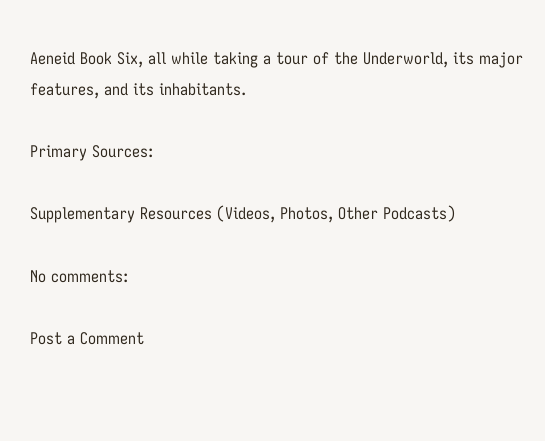Aeneid Book Six, all while taking a tour of the Underworld, its major features, and its inhabitants.

Primary Sources:

Supplementary Resources (Videos, Photos, Other Podcasts)

No comments:

Post a Comment